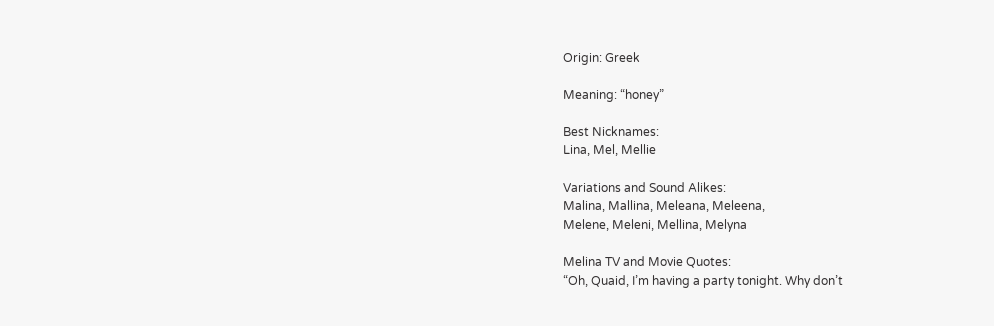Origin: Greek

Meaning: “honey”

Best Nicknames:
Lina, Mel, Mellie

Variations and Sound Alikes:
Malina, Mallina, Meleana, Meleena,
Melene, Meleni, Mellina, Melyna

Melina TV and Movie Quotes:
“Oh, Quaid, I’m having a party tonight. Why don’t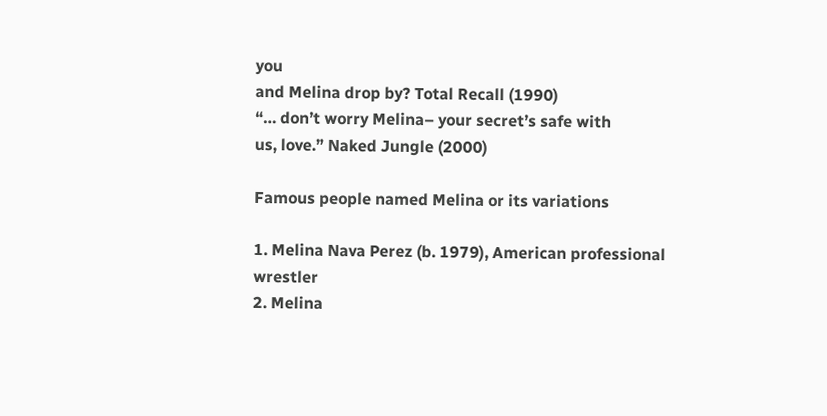you
and Melina drop by? Total Recall (1990)
“… don’t worry Melina– your secret’s safe with
us, love.” Naked Jungle (2000)

Famous people named Melina or its variations

1. Melina Nava Perez (b. 1979), American professional wrestler
2. Melina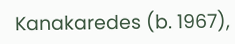Kanakaredes (b. 1967),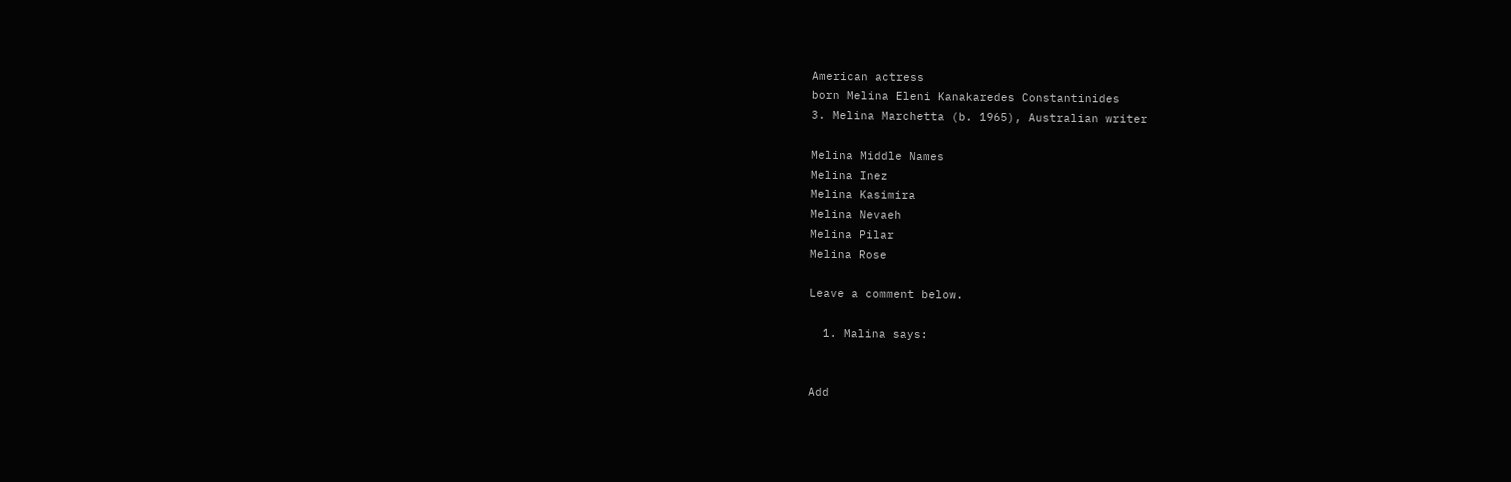American actress
born Melina Eleni Kanakaredes Constantinides
3. Melina Marchetta (b. 1965), Australian writer

Melina Middle Names
Melina Inez
Melina Kasimira
Melina Nevaeh
Melina Pilar
Melina Rose

Leave a comment below.

  1. Malina says:


Add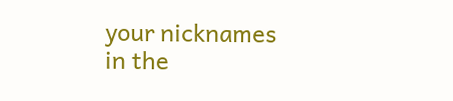your nicknames in the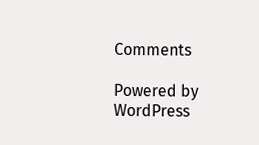Comments

Powered by WordPress